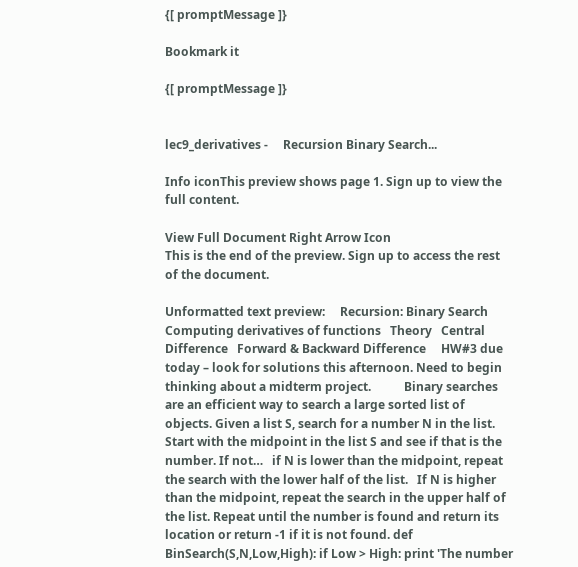{[ promptMessage ]}

Bookmark it

{[ promptMessage ]}


lec9_derivatives -     Recursion Binary Search...

Info iconThis preview shows page 1. Sign up to view the full content.

View Full Document Right Arrow Icon
This is the end of the preview. Sign up to access the rest of the document.

Unformatted text preview:     Recursion: Binary Search Computing derivatives of functions   Theory   Central Difference   Forward & Backward Difference     HW#3 due today – look for solutions this afternoon. Need to begin thinking about a midterm project.           Binary searches are an efficient way to search a large sorted list of objects. Given a list S, search for a number N in the list. Start with the midpoint in the list S and see if that is the number. If not…   if N is lower than the midpoint, repeat the search with the lower half of the list.   If N is higher than the midpoint, repeat the search in the upper half of the list. Repeat until the number is found and return its location or return -1 if it is not found. def BinSearch(S,N,Low,High): if Low > High: print 'The number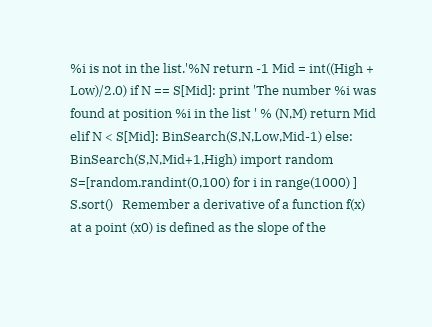%i is not in the list.'%N return -1 Mid = int((High + Low)/2.0) if N == S[Mid]: print 'The number %i was found at position %i in the list ' % (N,M) return Mid elif N < S[Mid]: BinSearch(S,N,Low,Mid-1) else: BinSearch(S,N,Mid+1,High) import random S=[random.randint(0,100) for i in range(1000) ] S.sort()   Remember a derivative of a function f(x) at a point (x0) is defined as the slope of the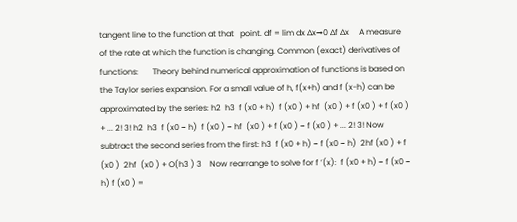tangent line to the function at that   point. df = lim dx ∆x→0 ∆f ∆x     A measure of the rate at which the function is changing. Common (exact) derivatives of functions:       Theory behind numerical approximation of functions is based on the Taylor series expansion. For a small value of h, f(x+h) and f (x-h) can be approximated by the series: h2  h3  f (x0 + h)  f (x0 ) + hf  (x0 ) + f (x0 ) + f (x0 ) + ... 2! 3! h2  h3  f (x0 − h)  f (x0 ) − hf  (x0 ) + f (x0 ) − f (x0 ) + ... 2! 3! Now subtract the second series from the first: h3  f (x0 + h) − f (x0 − h)  2hf (x0 ) + f (x0 )  2hf  (x0 ) + O(h3 ) 3    Now rearrange to solve for f ’(x):  f (x0 + h) − f (x0 − h) f (x0 ) =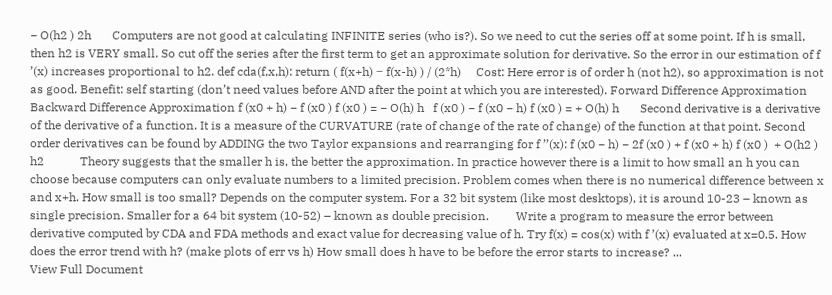− O(h2 ) 2h       Computers are not good at calculating INFINITE series (who is?). So we need to cut the series off at some point. If h is small, then h2 is VERY small. So cut off the series after the first term to get an approximate solution for derivative. So the error in our estimation of f ’(x) increases proportional to h2. def cda(f,x,h): return ( f(x+h) ‒ f(x-h) ) / (2*h)     Cost: Here error is of order h (not h2), so approximation is not as good. Benefit: self starting (don’t need values before AND after the point at which you are interested). Forward Difference Approximation Backward Difference Approximation f (x0 + h) − f (x0 ) f (x0 ) = − O(h) h   f (x0 ) − f (x0 − h) f (x0 ) = + O(h) h       Second derivative is a derivative of the derivative of a function. It is a measure of the CURVATURE (rate of change of the rate of change) of the function at that point. Second order derivatives can be found by ADDING the two Taylor expansions and rearranging for f ’’(x): f (x0 − h) − 2f (x0 ) + f (x0 + h) f (x0 )  + O(h2 ) h2            Theory suggests that the smaller h is, the better the approximation. In practice however there is a limit to how small an h you can choose because computers can only evaluate numbers to a limited precision. Problem comes when there is no numerical difference between x and x+h. How small is too small? Depends on the computer system. For a 32 bit system (like most desktops), it is around 10-23 – known as single precision. Smaller for a 64 bit system (10-52) – known as double precision.         Write a program to measure the error between derivative computed by CDA and FDA methods and exact value for decreasing value of h. Try f(x) = cos(x) with f ’(x) evaluated at x=0.5. How does the error trend with h? (make plots of err vs h) How small does h have to be before the error starts to increase? ...
View Full Document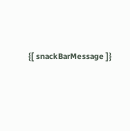{[ snackBarMessage ]}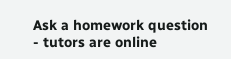Ask a homework question - tutors are online